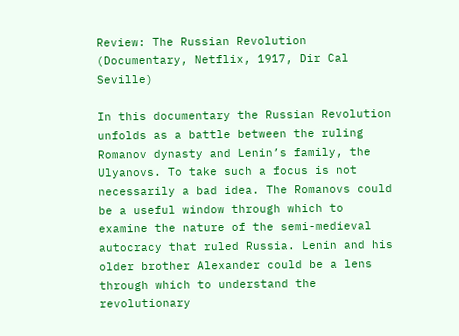Review: The Russian Revolution (Documentary, Netflix, 1917, Dir Cal Seville)

In this documentary the Russian Revolution unfolds as a battle between the ruling Romanov dynasty and Lenin’s family, the Ulyanovs. To take such a focus is not necessarily a bad idea. The Romanovs could be a useful window through which to examine the nature of the semi-medieval autocracy that ruled Russia. Lenin and his older brother Alexander could be a lens through which to understand the revolutionary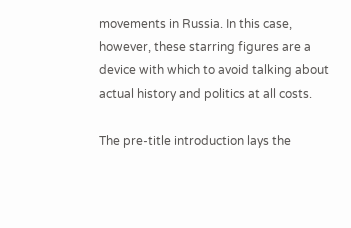movements in Russia. In this case, however, these starring figures are a device with which to avoid talking about actual history and politics at all costs.

The pre-title introduction lays the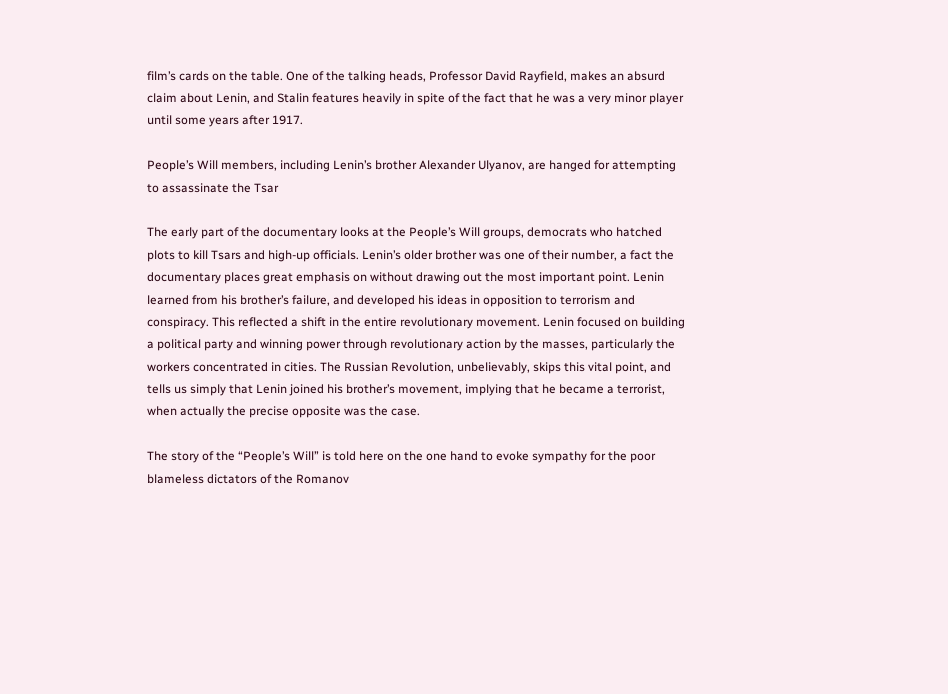film’s cards on the table. One of the talking heads, Professor David Rayfield, makes an absurd claim about Lenin, and Stalin features heavily in spite of the fact that he was a very minor player until some years after 1917.

People’s Will members, including Lenin’s brother Alexander Ulyanov, are hanged for attempting to assassinate the Tsar

The early part of the documentary looks at the People’s Will groups, democrats who hatched plots to kill Tsars and high-up officials. Lenin’s older brother was one of their number, a fact the documentary places great emphasis on without drawing out the most important point. Lenin learned from his brother’s failure, and developed his ideas in opposition to terrorism and conspiracy. This reflected a shift in the entire revolutionary movement. Lenin focused on building a political party and winning power through revolutionary action by the masses, particularly the workers concentrated in cities. The Russian Revolution, unbelievably, skips this vital point, and tells us simply that Lenin joined his brother’s movement, implying that he became a terrorist, when actually the precise opposite was the case.

The story of the “People’s Will” is told here on the one hand to evoke sympathy for the poor blameless dictators of the Romanov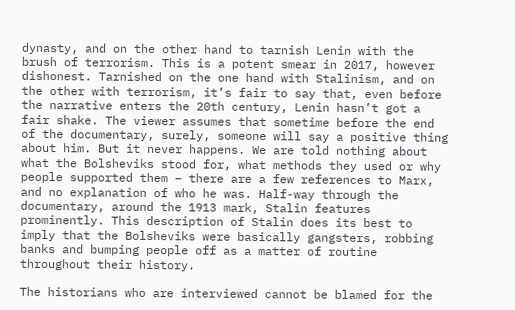dynasty, and on the other hand to tarnish Lenin with the brush of terrorism. This is a potent smear in 2017, however dishonest. Tarnished on the one hand with Stalinism, and on the other with terrorism, it’s fair to say that, even before the narrative enters the 20th century, Lenin hasn’t got a fair shake. The viewer assumes that sometime before the end of the documentary, surely, someone will say a positive thing about him. But it never happens. We are told nothing about what the Bolsheviks stood for, what methods they used or why people supported them – there are a few references to Marx, and no explanation of who he was. Half-way through the documentary, around the 1913 mark, Stalin features prominently. This description of Stalin does its best to imply that the Bolsheviks were basically gangsters, robbing banks and bumping people off as a matter of routine throughout their history.

The historians who are interviewed cannot be blamed for the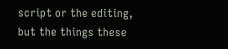script or the editing, but the things these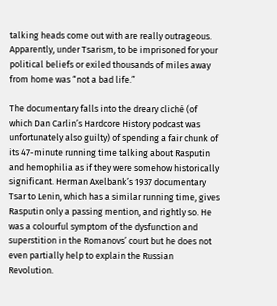talking heads come out with are really outrageous. Apparently, under Tsarism, to be imprisoned for your political beliefs or exiled thousands of miles away from home was “not a bad life.”

The documentary falls into the dreary cliché (of which Dan Carlin’s Hardcore History podcast was unfortunately also guilty) of spending a fair chunk of its 47-minute running time talking about Rasputin and hemophilia as if they were somehow historically significant. Herman Axelbank’s 1937 documentary Tsar to Lenin, which has a similar running time, gives Rasputin only a passing mention, and rightly so. He was a colourful symptom of the dysfunction and superstition in the Romanovs’ court but he does not even partially help to explain the Russian Revolution.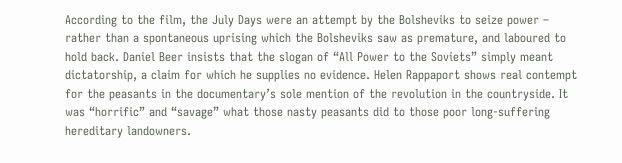According to the film, the July Days were an attempt by the Bolsheviks to seize power – rather than a spontaneous uprising which the Bolsheviks saw as premature, and laboured to hold back. Daniel Beer insists that the slogan of “All Power to the Soviets” simply meant dictatorship, a claim for which he supplies no evidence. Helen Rappaport shows real contempt for the peasants in the documentary’s sole mention of the revolution in the countryside. It was “horrific” and “savage” what those nasty peasants did to those poor long-suffering hereditary landowners.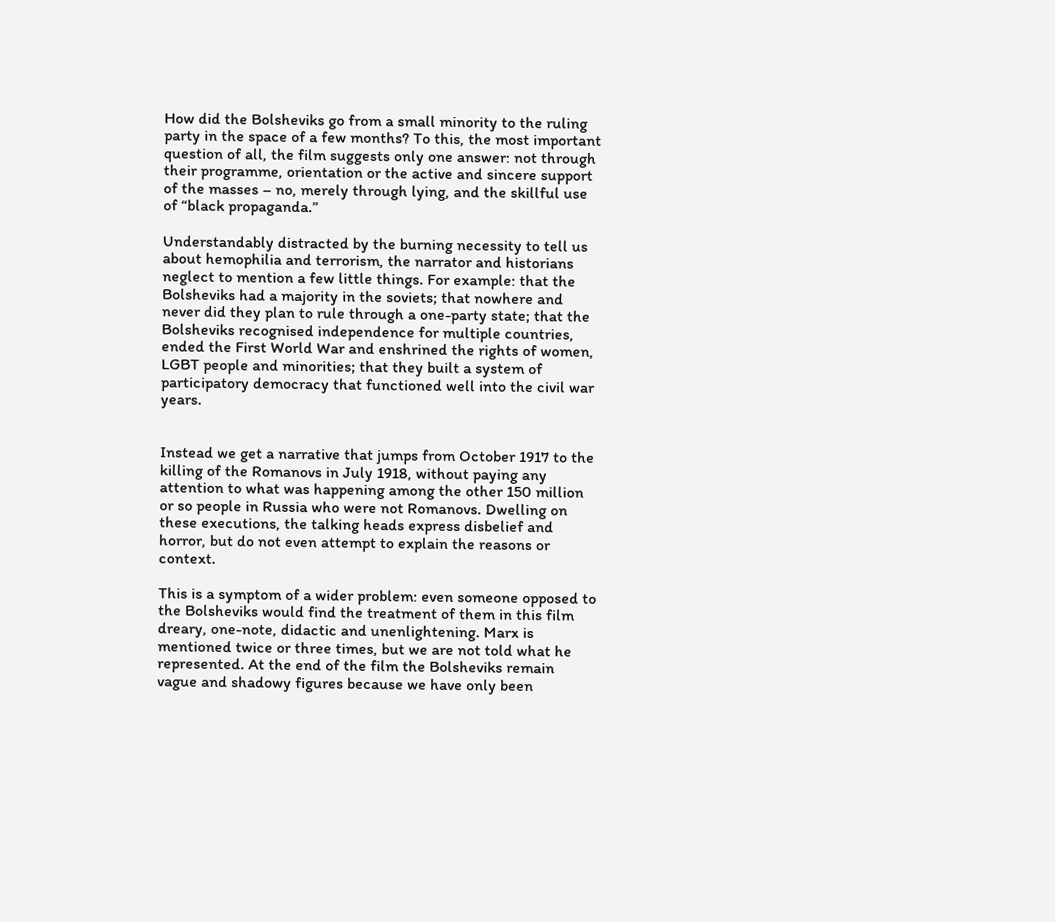How did the Bolsheviks go from a small minority to the ruling party in the space of a few months? To this, the most important question of all, the film suggests only one answer: not through their programme, orientation or the active and sincere support of the masses – no, merely through lying, and the skillful use of “black propaganda.”

Understandably distracted by the burning necessity to tell us about hemophilia and terrorism, the narrator and historians neglect to mention a few little things. For example: that the Bolsheviks had a majority in the soviets; that nowhere and never did they plan to rule through a one-party state; that the Bolsheviks recognised independence for multiple countries, ended the First World War and enshrined the rights of women, LGBT people and minorities; that they built a system of participatory democracy that functioned well into the civil war years.


Instead we get a narrative that jumps from October 1917 to the killing of the Romanovs in July 1918, without paying any attention to what was happening among the other 150 million or so people in Russia who were not Romanovs. Dwelling on these executions, the talking heads express disbelief and horror, but do not even attempt to explain the reasons or context.

This is a symptom of a wider problem: even someone opposed to the Bolsheviks would find the treatment of them in this film dreary, one-note, didactic and unenlightening. Marx is mentioned twice or three times, but we are not told what he represented. At the end of the film the Bolsheviks remain vague and shadowy figures because we have only been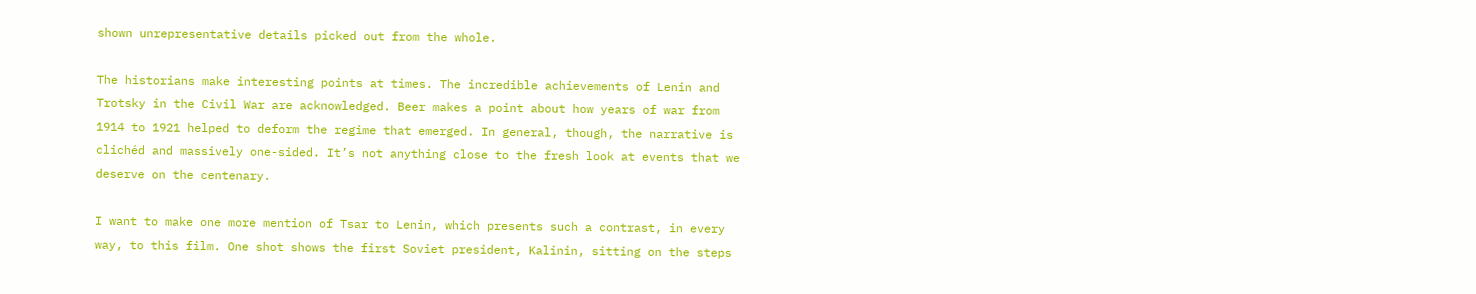shown unrepresentative details picked out from the whole.

The historians make interesting points at times. The incredible achievements of Lenin and Trotsky in the Civil War are acknowledged. Beer makes a point about how years of war from 1914 to 1921 helped to deform the regime that emerged. In general, though, the narrative is clichéd and massively one-sided. It’s not anything close to the fresh look at events that we deserve on the centenary.

I want to make one more mention of Tsar to Lenin, which presents such a contrast, in every way, to this film. One shot shows the first Soviet president, Kalinin, sitting on the steps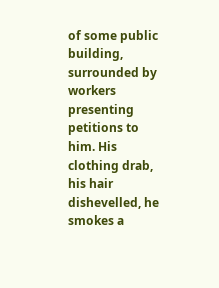of some public building, surrounded by workers presenting petitions to him. His clothing drab, his hair dishevelled, he smokes a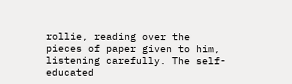rollie, reading over the pieces of paper given to him, listening carefully. The self-educated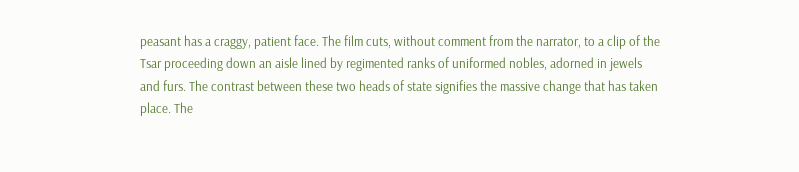peasant has a craggy, patient face. The film cuts, without comment from the narrator, to a clip of the Tsar proceeding down an aisle lined by regimented ranks of uniformed nobles, adorned in jewels and furs. The contrast between these two heads of state signifies the massive change that has taken place. The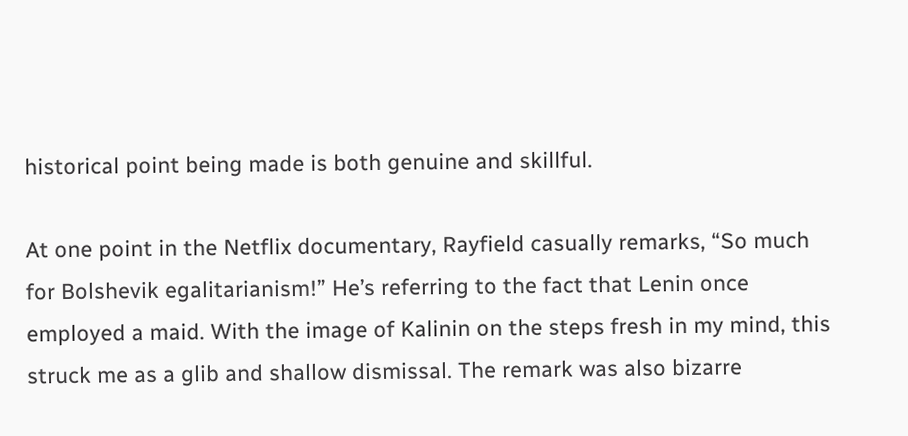historical point being made is both genuine and skillful.

At one point in the Netflix documentary, Rayfield casually remarks, “So much for Bolshevik egalitarianism!” He’s referring to the fact that Lenin once employed a maid. With the image of Kalinin on the steps fresh in my mind, this struck me as a glib and shallow dismissal. The remark was also bizarre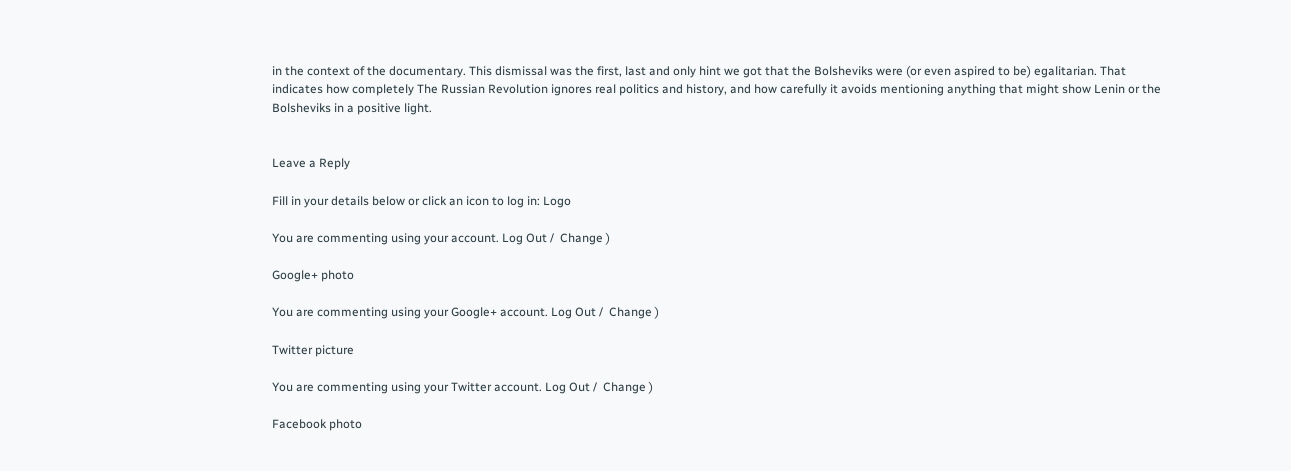in the context of the documentary. This dismissal was the first, last and only hint we got that the Bolsheviks were (or even aspired to be) egalitarian. That indicates how completely The Russian Revolution ignores real politics and history, and how carefully it avoids mentioning anything that might show Lenin or the Bolsheviks in a positive light.


Leave a Reply

Fill in your details below or click an icon to log in: Logo

You are commenting using your account. Log Out /  Change )

Google+ photo

You are commenting using your Google+ account. Log Out /  Change )

Twitter picture

You are commenting using your Twitter account. Log Out /  Change )

Facebook photo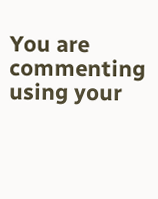You are commenting using your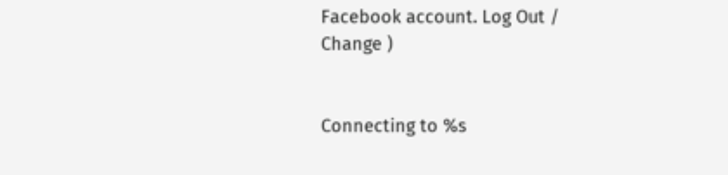Facebook account. Log Out /  Change )


Connecting to %s